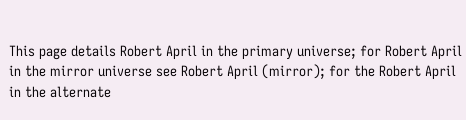This page details Robert April in the primary universe; for Robert April in the mirror universe see Robert April (mirror); for the Robert April in the alternate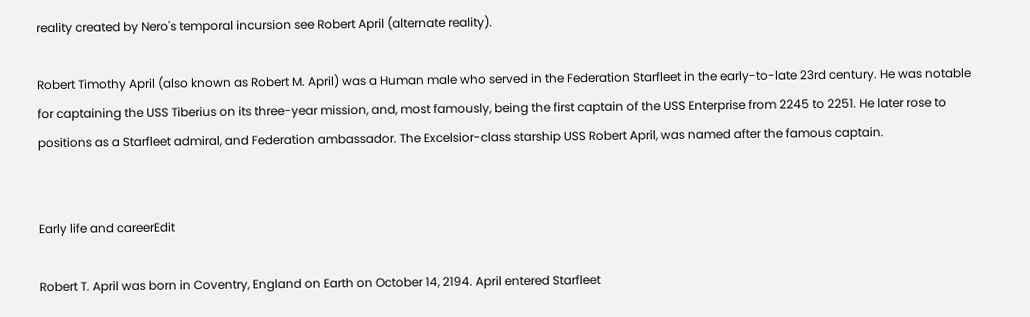reality created by Nero's temporal incursion see Robert April (alternate reality).

Robert Timothy April (also known as Robert M. April) was a Human male who served in the Federation Starfleet in the early-to-late 23rd century. He was notable for captaining the USS Tiberius on its three-year mission, and, most famously, being the first captain of the USS Enterprise from 2245 to 2251. He later rose to positions as a Starfleet admiral, and Federation ambassador. The Excelsior-class starship USS Robert April, was named after the famous captain.


Early life and careerEdit

Robert T. April was born in Coventry, England on Earth on October 14, 2194. April entered Starfleet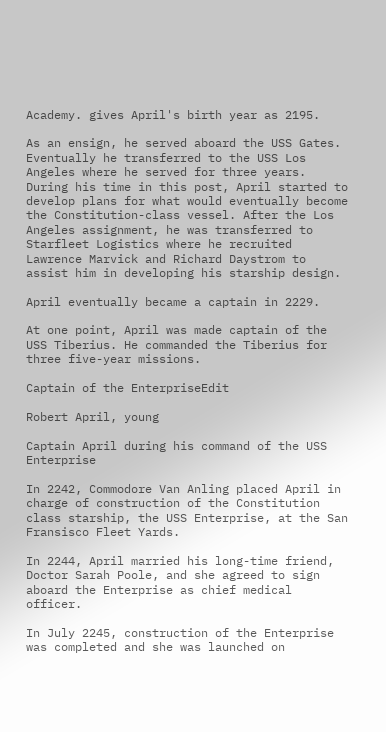Academy. gives April's birth year as 2195.

As an ensign, he served aboard the USS Gates. Eventually he transferred to the USS Los Angeles where he served for three years. During his time in this post, April started to develop plans for what would eventually become the Constitution-class vessel. After the Los Angeles assignment, he was transferred to Starfleet Logistics where he recruited Lawrence Marvick and Richard Daystrom to assist him in developing his starship design.

April eventually became a captain in 2229.

At one point, April was made captain of the USS Tiberius. He commanded the Tiberius for three five-year missions.

Captain of the EnterpriseEdit

Robert April, young

Captain April during his command of the USS Enterprise

In 2242, Commodore Van Anling placed April in charge of construction of the Constitution class starship, the USS Enterprise, at the San Fransisco Fleet Yards.

In 2244, April married his long-time friend, Doctor Sarah Poole, and she agreed to sign aboard the Enterprise as chief medical officer.

In July 2245, construction of the Enterprise was completed and she was launched on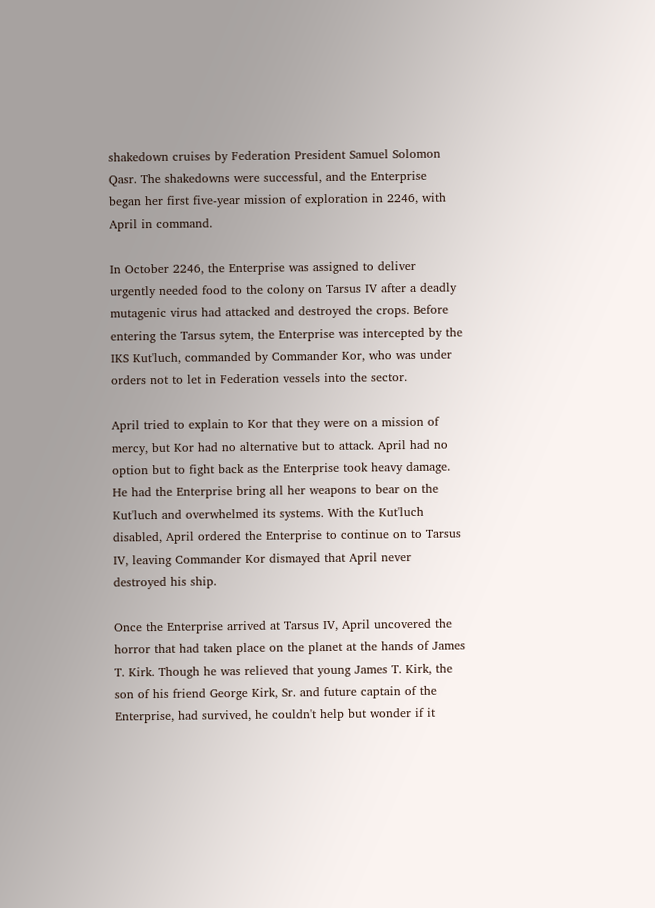shakedown cruises by Federation President Samuel Solomon Qasr. The shakedowns were successful, and the Enterprise began her first five-year mission of exploration in 2246, with April in command.

In October 2246, the Enterprise was assigned to deliver urgently needed food to the colony on Tarsus IV after a deadly mutagenic virus had attacked and destroyed the crops. Before entering the Tarsus sytem, the Enterprise was intercepted by the IKS Kut'luch, commanded by Commander Kor, who was under orders not to let in Federation vessels into the sector.

April tried to explain to Kor that they were on a mission of mercy, but Kor had no alternative but to attack. April had no option but to fight back as the Enterprise took heavy damage. He had the Enterprise bring all her weapons to bear on the Kut'luch and overwhelmed its systems. With the Kut'luch disabled, April ordered the Enterprise to continue on to Tarsus IV, leaving Commander Kor dismayed that April never destroyed his ship.

Once the Enterprise arrived at Tarsus IV, April uncovered the horror that had taken place on the planet at the hands of James T. Kirk. Though he was relieved that young James T. Kirk, the son of his friend George Kirk, Sr. and future captain of the Enterprise, had survived, he couldn't help but wonder if it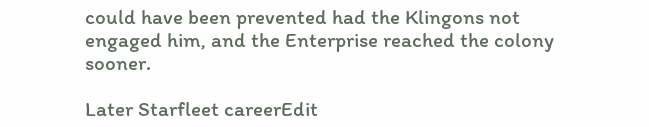could have been prevented had the Klingons not engaged him, and the Enterprise reached the colony sooner.

Later Starfleet careerEdit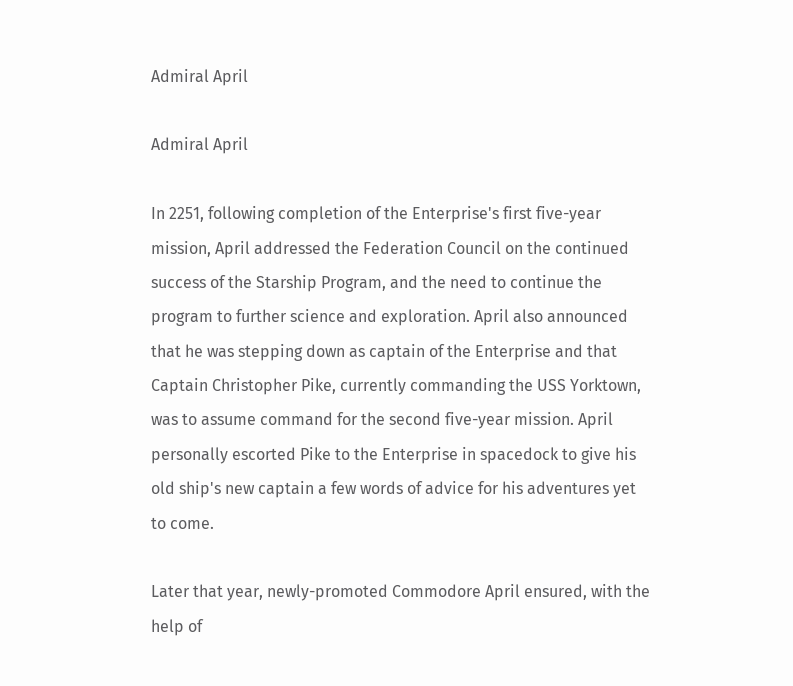Admiral April

Admiral April

In 2251, following completion of the Enterprise's first five-year mission, April addressed the Federation Council on the continued success of the Starship Program, and the need to continue the program to further science and exploration. April also announced that he was stepping down as captain of the Enterprise and that Captain Christopher Pike, currently commanding the USS Yorktown, was to assume command for the second five-year mission. April personally escorted Pike to the Enterprise in spacedock to give his old ship's new captain a few words of advice for his adventures yet to come.

Later that year, newly-promoted Commodore April ensured, with the help of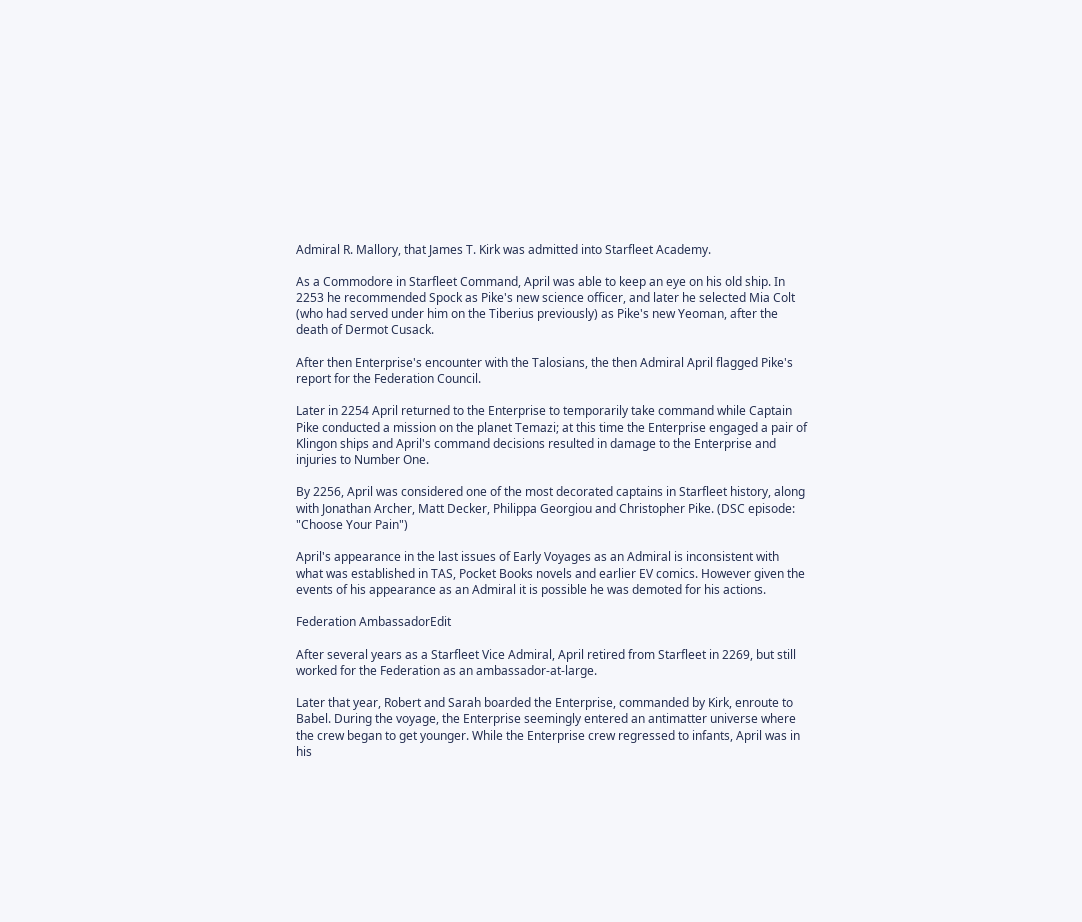Admiral R. Mallory, that James T. Kirk was admitted into Starfleet Academy.

As a Commodore in Starfleet Command, April was able to keep an eye on his old ship. In 2253 he recommended Spock as Pike's new science officer, and later he selected Mia Colt (who had served under him on the Tiberius previously) as Pike's new Yeoman, after the death of Dermot Cusack.

After then Enterprise's encounter with the Talosians, the then Admiral April flagged Pike's report for the Federation Council.

Later in 2254 April returned to the Enterprise to temporarily take command while Captain Pike conducted a mission on the planet Temazi; at this time the Enterprise engaged a pair of Klingon ships and April's command decisions resulted in damage to the Enterprise and injuries to Number One.

By 2256, April was considered one of the most decorated captains in Starfleet history, along with Jonathan Archer, Matt Decker, Philippa Georgiou and Christopher Pike. (DSC episode: "Choose Your Pain")

April's appearance in the last issues of Early Voyages as an Admiral is inconsistent with what was established in TAS, Pocket Books novels and earlier EV comics. However given the events of his appearance as an Admiral it is possible he was demoted for his actions.

Federation AmbassadorEdit

After several years as a Starfleet Vice Admiral, April retired from Starfleet in 2269, but still worked for the Federation as an ambassador-at-large.

Later that year, Robert and Sarah boarded the Enterprise, commanded by Kirk, enroute to Babel. During the voyage, the Enterprise seemingly entered an antimatter universe where the crew began to get younger. While the Enterprise crew regressed to infants, April was in his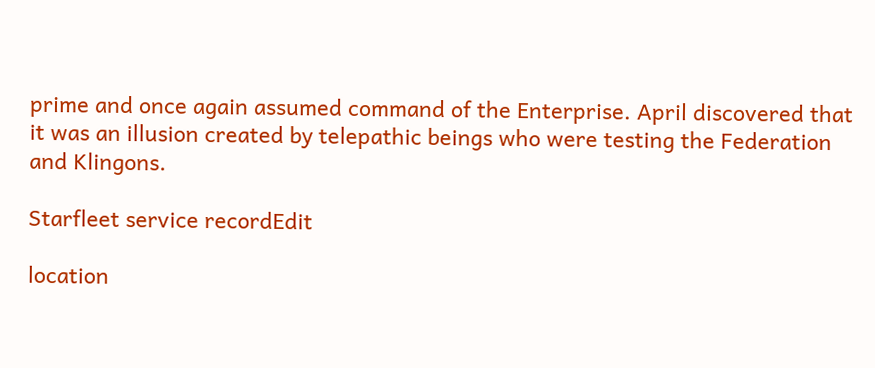prime and once again assumed command of the Enterprise. April discovered that it was an illusion created by telepathic beings who were testing the Federation and Klingons.

Starfleet service recordEdit

location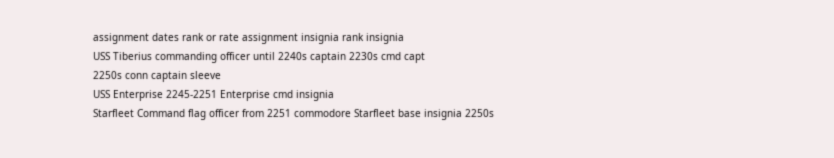assignment dates rank or rate assignment insignia rank insignia
USS Tiberius commanding officer until 2240s captain 2230s cmd capt
2250s conn captain sleeve
USS Enterprise 2245-2251 Enterprise cmd insignia
Starfleet Command flag officer from 2251 commodore Starfleet base insignia 2250s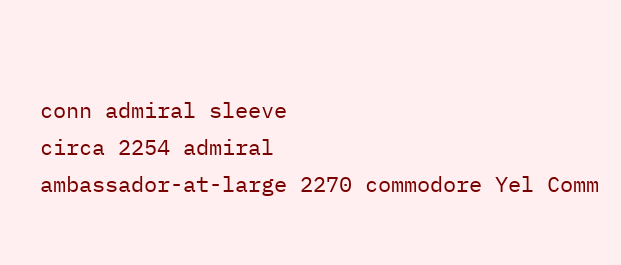conn admiral sleeve
circa 2254 admiral
ambassador-at-large 2270 commodore Yel Comm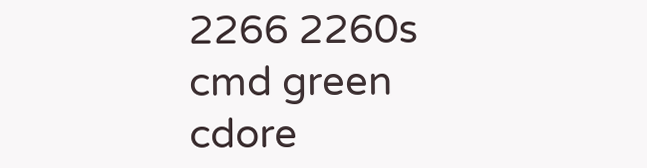2266 2260s cmd green cdore